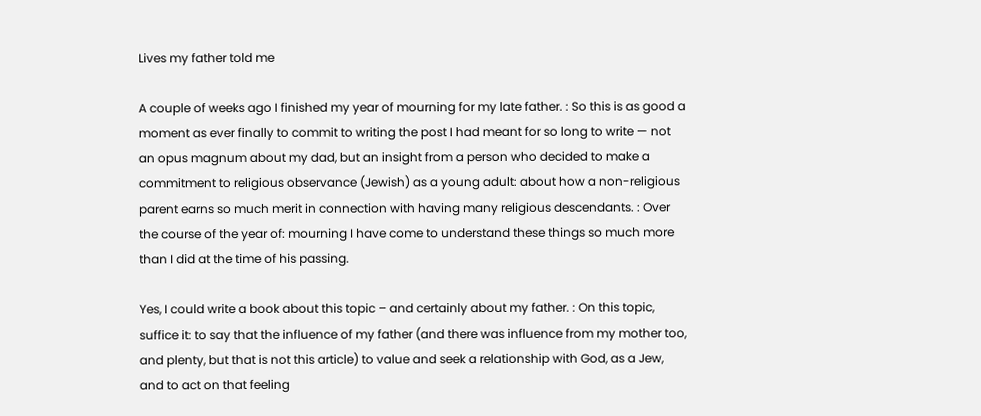Lives my father told me

A couple of weeks ago I finished my year of mourning for my late father. : So this is as good a moment as ever finally to commit to writing the post I had meant for so long to write — not an opus magnum about my dad, but an insight from a person who decided to make a commitment to religious observance (Jewish) as a young adult: about how a non-religious parent earns so much merit in connection with having many religious descendants. : Over the course of the year of: mourning I have come to understand these things so much more than I did at the time of his passing.

Yes, I could write a book about this topic – and certainly about my father. : On this topic, suffice it: to say that the influence of my father (and there was influence from my mother too, and plenty, but that is not this article) to value and seek a relationship with God, as a Jew, and to act on that feeling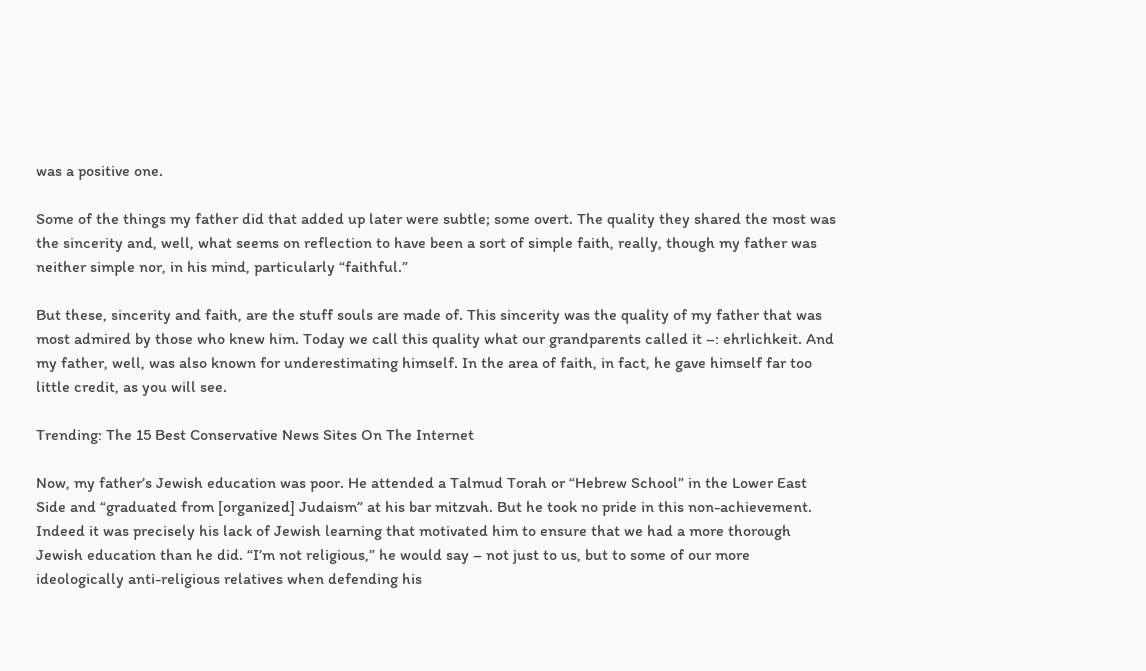was a positive one.

Some of the things my father did that added up later were subtle; some overt. The quality they shared the most was the sincerity and, well, what seems on reflection to have been a sort of simple faith, really, though my father was neither simple nor, in his mind, particularly “faithful.”

But these, sincerity and faith, are the stuff souls are made of. This sincerity was the quality of my father that was most admired by those who knew him. Today we call this quality what our grandparents called it –: ehrlichkeit. And my father, well, was also known for underestimating himself. In the area of faith, in fact, he gave himself far too little credit, as you will see.

Trending: The 15 Best Conservative News Sites On The Internet

Now, my father’s Jewish education was poor. He attended a Talmud Torah or “Hebrew School” in the Lower East Side and “graduated from [organized] Judaism” at his bar mitzvah. But he took no pride in this non-achievement. Indeed it was precisely his lack of Jewish learning that motivated him to ensure that we had a more thorough Jewish education than he did. “I’m not religious,” he would say – not just to us, but to some of our more ideologically anti-religious relatives when defending his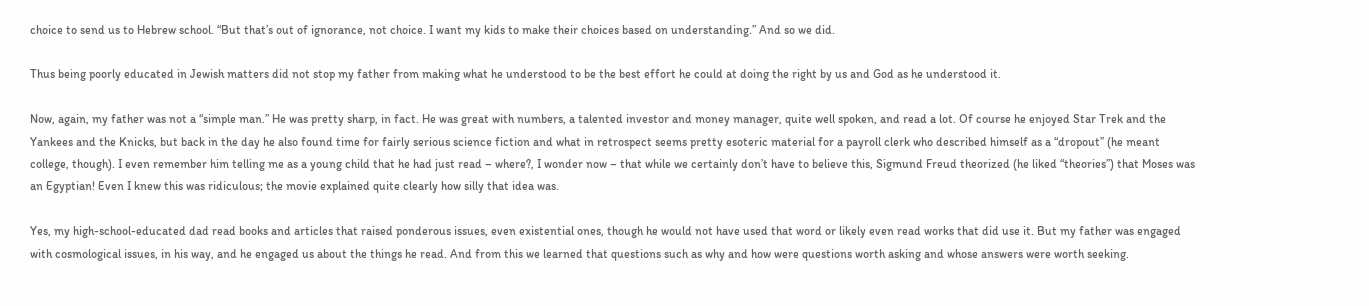choice to send us to Hebrew school. “But that’s out of ignorance, not choice. I want my kids to make their choices based on understanding.” And so we did.

Thus being poorly educated in Jewish matters did not stop my father from making what he understood to be the best effort he could at doing the right by us and God as he understood it.

Now, again, my father was not a “simple man.” He was pretty sharp, in fact. He was great with numbers, a talented investor and money manager, quite well spoken, and read a lot. Of course he enjoyed Star Trek and the Yankees and the Knicks, but back in the day he also found time for fairly serious science fiction and what in retrospect seems pretty esoteric material for a payroll clerk who described himself as a “dropout” (he meant college, though). I even remember him telling me as a young child that he had just read – where?, I wonder now – that while we certainly don’t have to believe this, Sigmund Freud theorized (he liked “theories”) that Moses was an Egyptian! Even I knew this was ridiculous; the movie explained quite clearly how silly that idea was.

Yes, my high-school-educated dad read books and articles that raised ponderous issues, even existential ones, though he would not have used that word or likely even read works that did use it. But my father was engaged with cosmological issues, in his way, and he engaged us about the things he read. And from this we learned that questions such as why and how were questions worth asking and whose answers were worth seeking.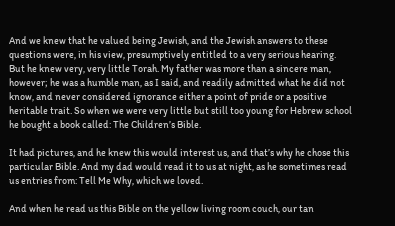And we knew that he valued being Jewish, and the Jewish answers to these questions were, in his view, presumptively entitled to a very serious hearing. But he knew very, very little Torah. My father was more than a sincere man, however; he was a humble man, as I said, and readily admitted what he did not know, and never considered ignorance either a point of pride or a positive heritable trait. So when we were very little but still too young for Hebrew school he bought a book called: The Children’s Bible.

It had pictures, and he knew this would interest us, and that’s why he chose this particular Bible. And my dad would read it to us at night, as he sometimes read us entries from: Tell Me Why, which we loved.

And when he read us this Bible on the yellow living room couch, our tan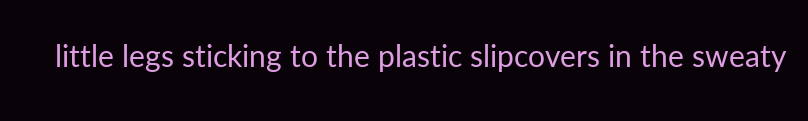little legs sticking to the plastic slipcovers in the sweaty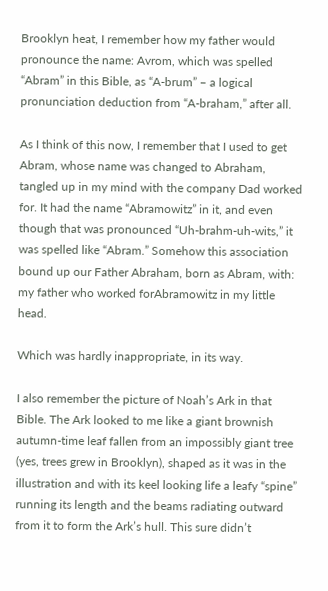Brooklyn heat, I remember how my father would pronounce the name: Avrom, which was spelled “Abram” in this Bible, as “A-brum” – a logical pronunciation deduction from “A-braham,” after all.

As I think of this now, I remember that I used to get Abram, whose name was changed to Abraham, tangled up in my mind with the company Dad worked for. It had the name “Abramowitz” in it, and even though that was pronounced “Uh-brahm-uh-wits,” it was spelled like “Abram.” Somehow this association bound up our Father Abraham, born as Abram, with: my father who worked forAbramowitz in my little head.

Which was hardly inappropriate, in its way.

I also remember the picture of Noah’s Ark in that Bible. The Ark looked to me like a giant brownish autumn-time leaf fallen from an impossibly giant tree (yes, trees grew in Brooklyn), shaped as it was in the illustration and with its keel looking life a leafy “spine” running its length and the beams radiating outward from it to form the Ark’s hull. This sure didn’t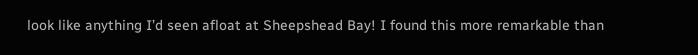look like anything I’d seen afloat at Sheepshead Bay! I found this more remarkable than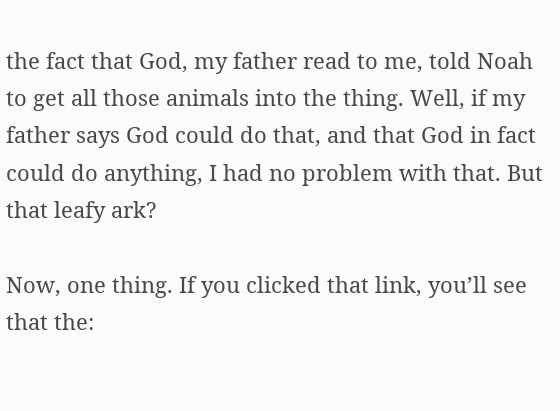the fact that God, my father read to me, told Noah to get all those animals into the thing. Well, if my father says God could do that, and that God in fact could do anything, I had no problem with that. But that leafy ark?

Now, one thing. If you clicked that link, you’ll see that the: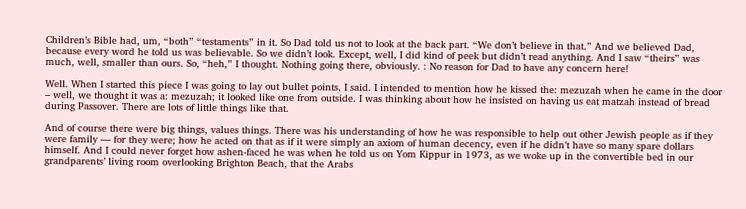Children’s Bible had, um, “both” “testaments” in it. So Dad told us not to look at the back part. “We don’t believe in that.” And we believed Dad, because every word he told us was believable. So we didn’t look. Except, well, I did kind of peek but didn’t read anything. And I saw “theirs” was much, well, smaller than ours. So, “heh,” I thought. Nothing going there, obviously. : No reason for Dad to have any concern here!

Well. When I started this piece I was going to lay out bullet points, I said. I intended to mention how he kissed the: mezuzah when he came in the door – well, we thought it was a: mezuzah; it looked like one from outside. I was thinking about how he insisted on having us eat matzah instead of bread during Passover. There are lots of little things like that.

And of course there were big things, values things. There was his understanding of how he was responsible to help out other Jewish people as if they were family — for they were; how he acted on that as if it were simply an axiom of human decency, even if he didn’t have so many spare dollars himself. And I could never forget how ashen-faced he was when he told us on Yom Kippur in 1973, as we woke up in the convertible bed in our grandparents’ living room overlooking Brighton Beach, that the Arabs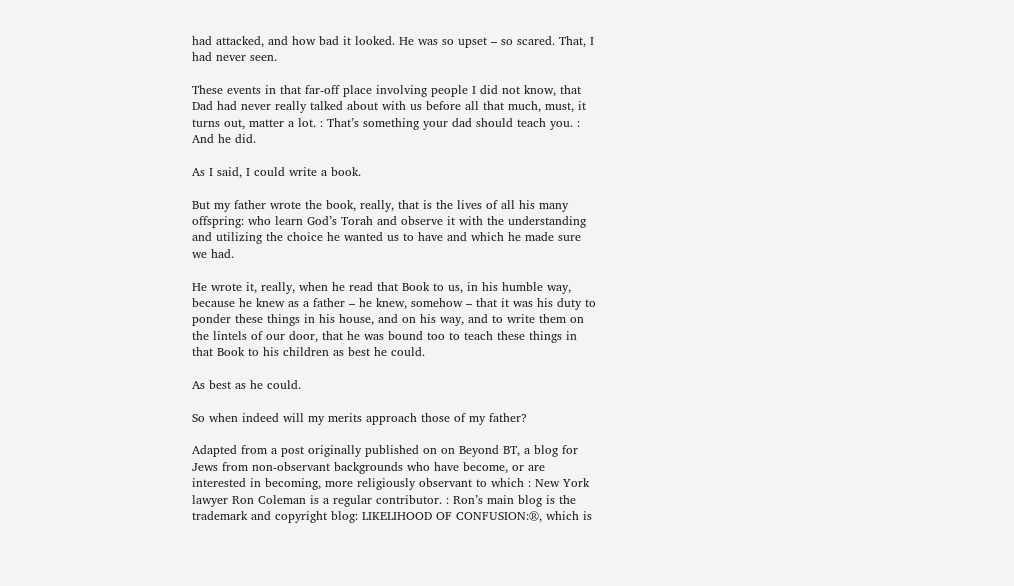had attacked, and how bad it looked. He was so upset – so scared. That, I had never seen.

These events in that far-off place involving people I did not know, that Dad had never really talked about with us before all that much, must, it turns out, matter a lot. : That’s something your dad should teach you. : And he did.

As I said, I could write a book.

But my father wrote the book, really, that is the lives of all his many offspring: who learn God’s Torah and observe it with the understanding and utilizing the choice he wanted us to have and which he made sure we had.

He wrote it, really, when he read that Book to us, in his humble way, because he knew as a father – he knew, somehow – that it was his duty to ponder these things in his house, and on his way, and to write them on the lintels of our door, that he was bound too to teach these things in that Book to his children as best he could.

As best as he could.

So when indeed will my merits approach those of my father?

Adapted from a post originally published on on Beyond BT, a blog for Jews from non-observant backgrounds who have become, or are interested in becoming, more religiously observant to which : New York lawyer Ron Coleman is a regular contributor. : Ron’s main blog is the trademark and copyright blog: LIKELIHOOD OF CONFUSION:®, which is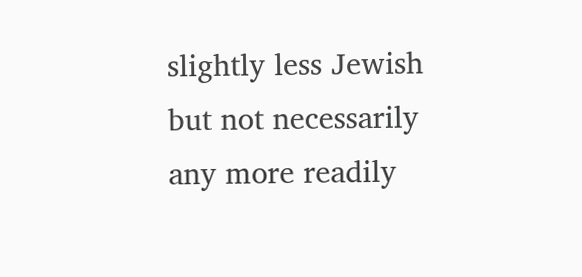slightly less Jewish but not necessarily any more readily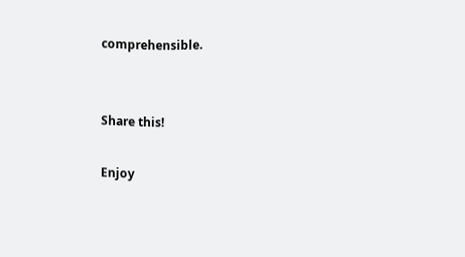comprehensible.


Share this!

Enjoy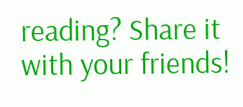reading? Share it with your friends!